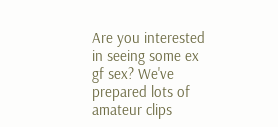Are you interested in seeing some ex gf sex? We've prepared lots of amateur clips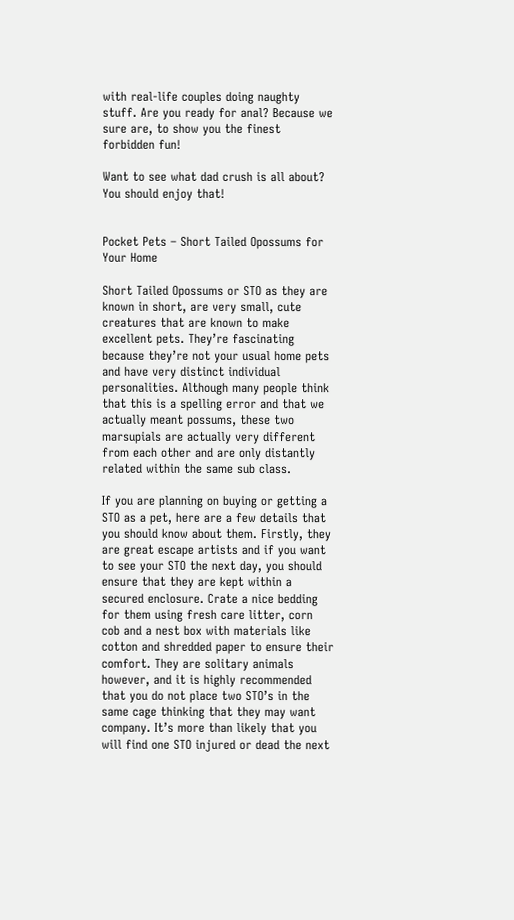with real-life couples doing naughty stuff. Are you ready for anal? Because we sure are, to show you the finest forbidden fun!

Want to see what dad crush is all about? You should enjoy that!


Pocket Pets – Short Tailed Opossums for Your Home

Short Tailed Opossums or STO as they are known in short, are very small, cute creatures that are known to make excellent pets. They’re fascinating because they’re not your usual home pets and have very distinct individual personalities. Although many people think that this is a spelling error and that we actually meant possums, these two marsupials are actually very different from each other and are only distantly related within the same sub class.

If you are planning on buying or getting a STO as a pet, here are a few details that you should know about them. Firstly, they are great escape artists and if you want to see your STO the next day, you should ensure that they are kept within a secured enclosure. Crate a nice bedding for them using fresh care litter, corn cob and a nest box with materials like cotton and shredded paper to ensure their comfort. They are solitary animals however, and it is highly recommended that you do not place two STO’s in the same cage thinking that they may want company. It’s more than likely that you will find one STO injured or dead the next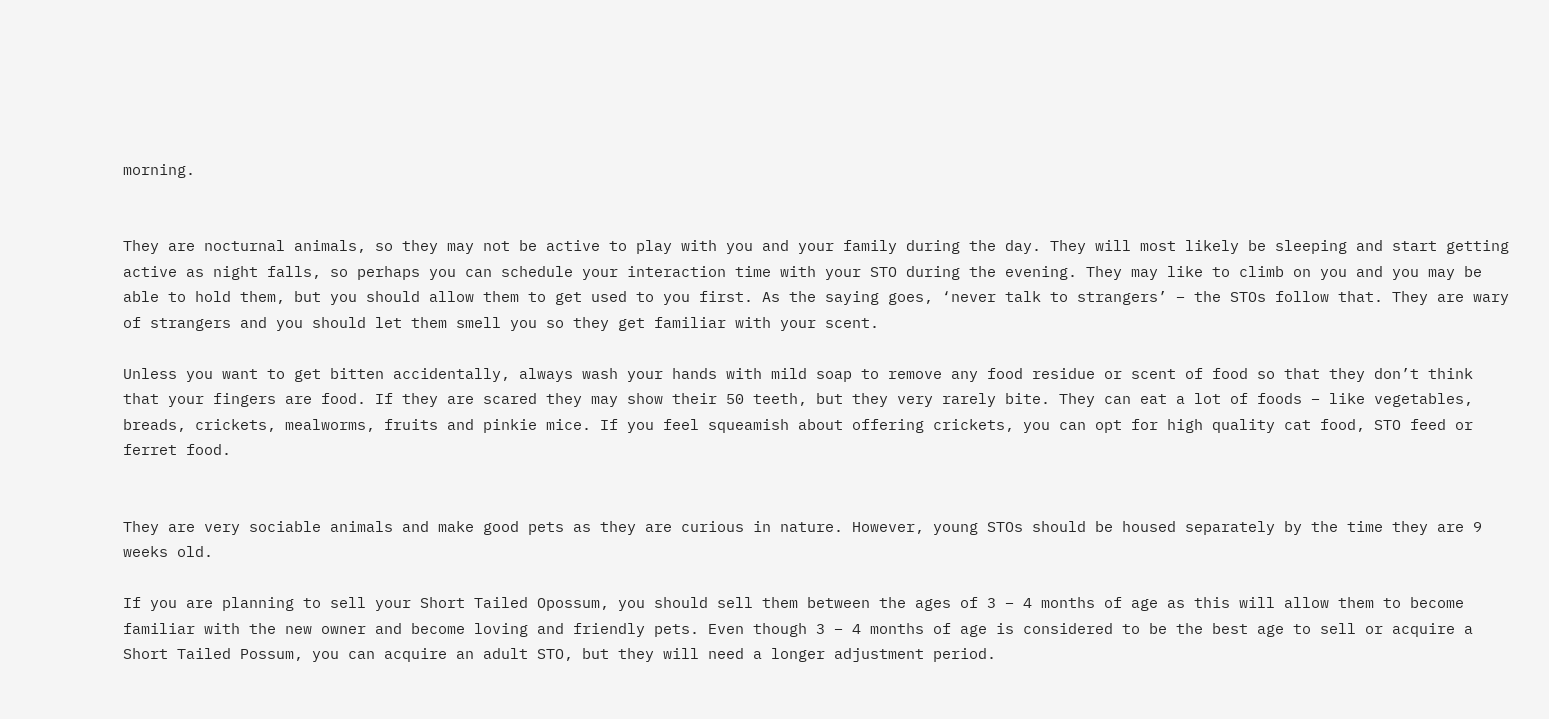morning.


They are nocturnal animals, so they may not be active to play with you and your family during the day. They will most likely be sleeping and start getting active as night falls, so perhaps you can schedule your interaction time with your STO during the evening. They may like to climb on you and you may be able to hold them, but you should allow them to get used to you first. As the saying goes, ‘never talk to strangers’ – the STOs follow that. They are wary of strangers and you should let them smell you so they get familiar with your scent.

Unless you want to get bitten accidentally, always wash your hands with mild soap to remove any food residue or scent of food so that they don’t think that your fingers are food. If they are scared they may show their 50 teeth, but they very rarely bite. They can eat a lot of foods – like vegetables, breads, crickets, mealworms, fruits and pinkie mice. If you feel squeamish about offering crickets, you can opt for high quality cat food, STO feed or ferret food.


They are very sociable animals and make good pets as they are curious in nature. However, young STOs should be housed separately by the time they are 9 weeks old.

If you are planning to sell your Short Tailed Opossum, you should sell them between the ages of 3 – 4 months of age as this will allow them to become familiar with the new owner and become loving and friendly pets. Even though 3 – 4 months of age is considered to be the best age to sell or acquire a Short Tailed Possum, you can acquire an adult STO, but they will need a longer adjustment period.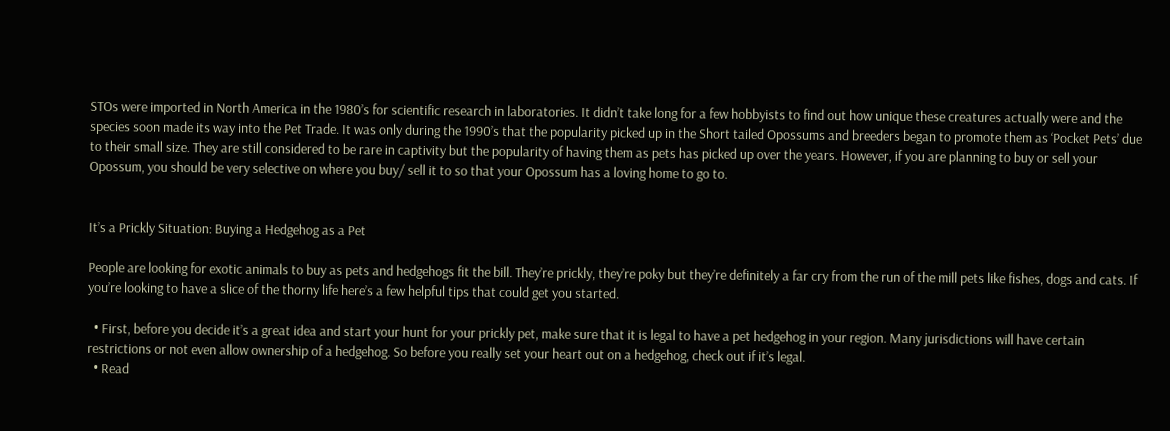STOs were imported in North America in the 1980’s for scientific research in laboratories. It didn’t take long for a few hobbyists to find out how unique these creatures actually were and the species soon made its way into the Pet Trade. It was only during the 1990’s that the popularity picked up in the Short tailed Opossums and breeders began to promote them as ‘Pocket Pets’ due to their small size. They are still considered to be rare in captivity but the popularity of having them as pets has picked up over the years. However, if you are planning to buy or sell your Opossum, you should be very selective on where you buy/ sell it to so that your Opossum has a loving home to go to.


It’s a Prickly Situation: Buying a Hedgehog as a Pet

People are looking for exotic animals to buy as pets and hedgehogs fit the bill. They’re prickly, they’re poky but they’re definitely a far cry from the run of the mill pets like fishes, dogs and cats. If you’re looking to have a slice of the thorny life here’s a few helpful tips that could get you started.

  • First, before you decide it’s a great idea and start your hunt for your prickly pet, make sure that it is legal to have a pet hedgehog in your region. Many jurisdictions will have certain restrictions or not even allow ownership of a hedgehog. So before you really set your heart out on a hedgehog, check out if it’s legal.
  • Read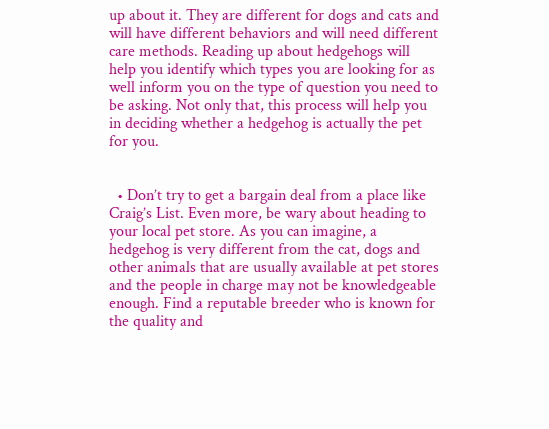up about it. They are different for dogs and cats and will have different behaviors and will need different care methods. Reading up about hedgehogs will help you identify which types you are looking for as well inform you on the type of question you need to be asking. Not only that, this process will help you in deciding whether a hedgehog is actually the pet for you.


  • Don’t try to get a bargain deal from a place like Craig’s List. Even more, be wary about heading to your local pet store. As you can imagine, a hedgehog is very different from the cat, dogs and other animals that are usually available at pet stores and the people in charge may not be knowledgeable enough. Find a reputable breeder who is known for the quality and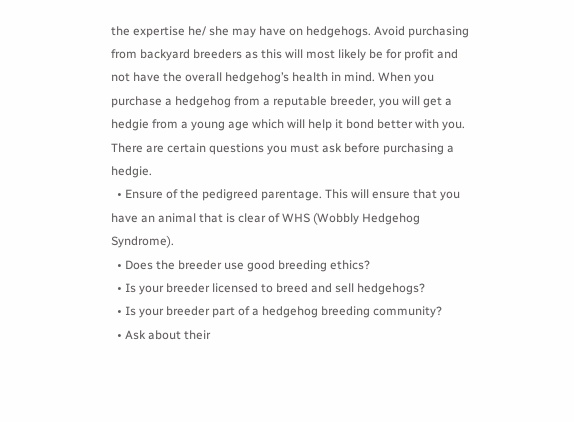the expertise he/ she may have on hedgehogs. Avoid purchasing from backyard breeders as this will most likely be for profit and not have the overall hedgehog’s health in mind. When you purchase a hedgehog from a reputable breeder, you will get a hedgie from a young age which will help it bond better with you. There are certain questions you must ask before purchasing a hedgie.
  • Ensure of the pedigreed parentage. This will ensure that you have an animal that is clear of WHS (Wobbly Hedgehog Syndrome).
  • Does the breeder use good breeding ethics?
  • Is your breeder licensed to breed and sell hedgehogs?
  • Is your breeder part of a hedgehog breeding community?
  • Ask about their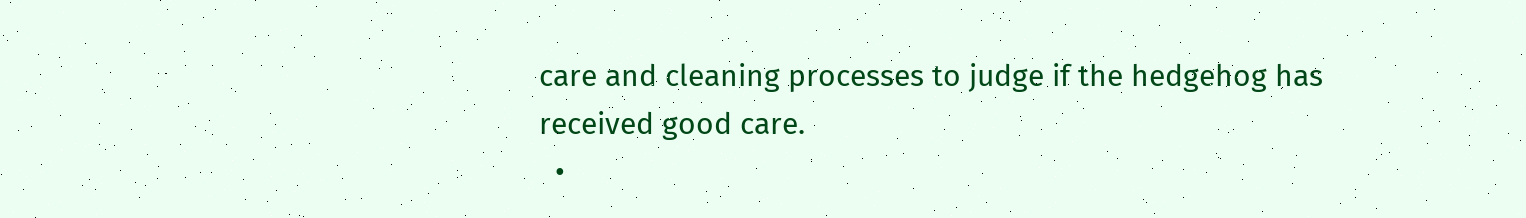care and cleaning processes to judge if the hedgehog has received good care.
  •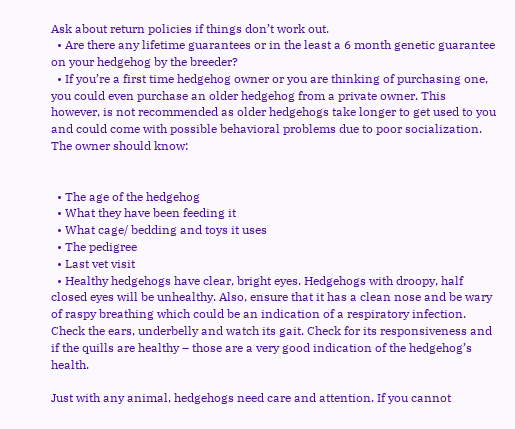Ask about return policies if things don’t work out.
  • Are there any lifetime guarantees or in the least a 6 month genetic guarantee on your hedgehog by the breeder?
  • If you’re a first time hedgehog owner or you are thinking of purchasing one, you could even purchase an older hedgehog from a private owner. This however, is not recommended as older hedgehogs take longer to get used to you and could come with possible behavioral problems due to poor socialization. The owner should know:


  • The age of the hedgehog
  • What they have been feeding it
  • What cage/ bedding and toys it uses
  • The pedigree
  • Last vet visit
  • Healthy hedgehogs have clear, bright eyes. Hedgehogs with droopy, half closed eyes will be unhealthy. Also, ensure that it has a clean nose and be wary of raspy breathing which could be an indication of a respiratory infection. Check the ears, underbelly and watch its gait. Check for its responsiveness and if the quills are healthy – those are a very good indication of the hedgehog’s health.

Just with any animal, hedgehogs need care and attention. If you cannot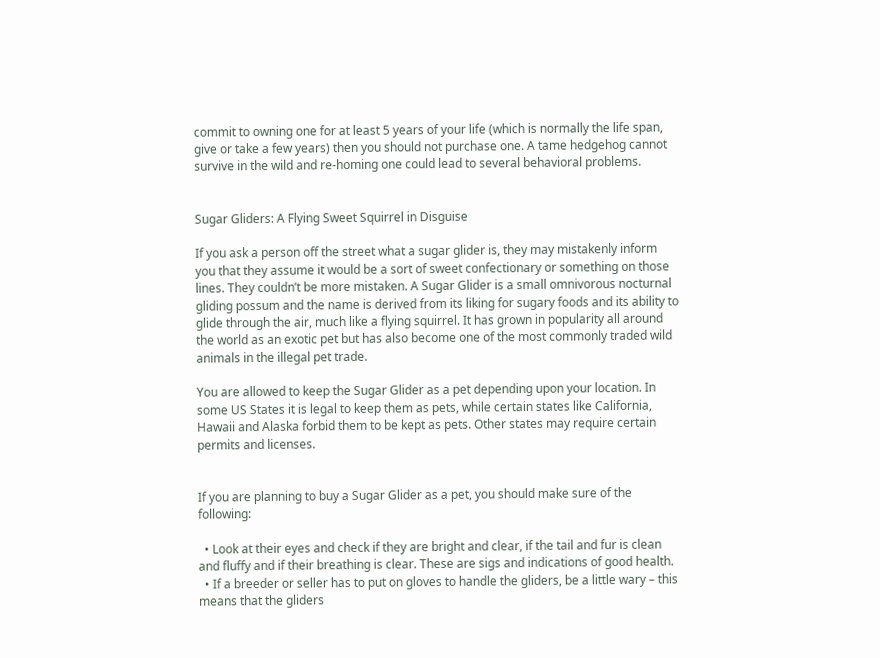commit to owning one for at least 5 years of your life (which is normally the life span, give or take a few years) then you should not purchase one. A tame hedgehog cannot survive in the wild and re-homing one could lead to several behavioral problems.


Sugar Gliders: A Flying Sweet Squirrel in Disguise

If you ask a person off the street what a sugar glider is, they may mistakenly inform you that they assume it would be a sort of sweet confectionary or something on those lines. They couldn’t be more mistaken. A Sugar Glider is a small omnivorous nocturnal gliding possum and the name is derived from its liking for sugary foods and its ability to glide through the air, much like a flying squirrel. It has grown in popularity all around the world as an exotic pet but has also become one of the most commonly traded wild animals in the illegal pet trade.

You are allowed to keep the Sugar Glider as a pet depending upon your location. In some US States it is legal to keep them as pets, while certain states like California, Hawaii and Alaska forbid them to be kept as pets. Other states may require certain permits and licenses.


If you are planning to buy a Sugar Glider as a pet, you should make sure of the following:

  • Look at their eyes and check if they are bright and clear, if the tail and fur is clean and fluffy and if their breathing is clear. These are sigs and indications of good health.
  • If a breeder or seller has to put on gloves to handle the gliders, be a little wary – this means that the gliders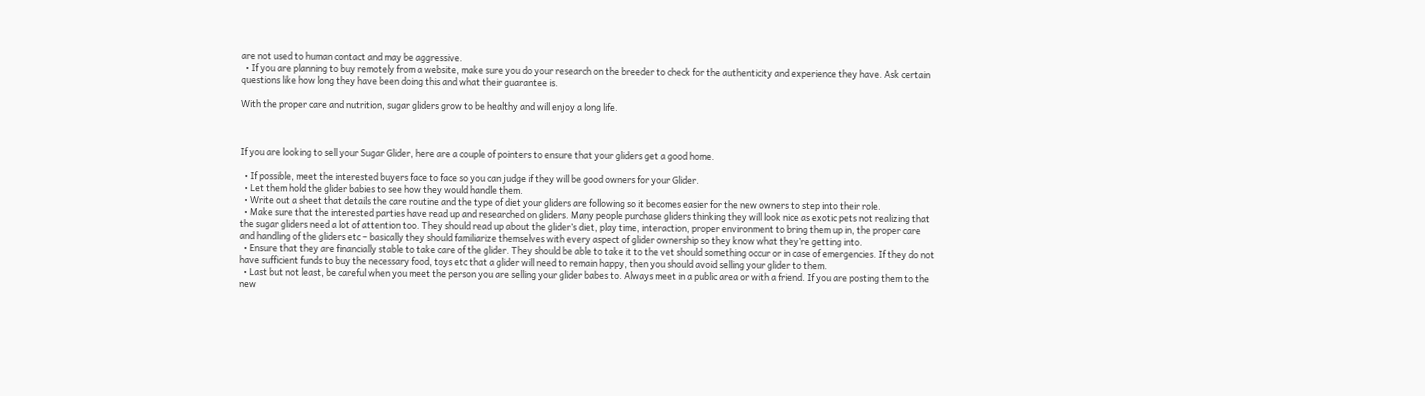are not used to human contact and may be aggressive.
  • If you are planning to buy remotely from a website, make sure you do your research on the breeder to check for the authenticity and experience they have. Ask certain questions like how long they have been doing this and what their guarantee is.

With the proper care and nutrition, sugar gliders grow to be healthy and will enjoy a long life.



If you are looking to sell your Sugar Glider, here are a couple of pointers to ensure that your gliders get a good home.

  • If possible, meet the interested buyers face to face so you can judge if they will be good owners for your Glider.
  • Let them hold the glider babies to see how they would handle them.
  • Write out a sheet that details the care routine and the type of diet your gliders are following so it becomes easier for the new owners to step into their role.
  • Make sure that the interested parties have read up and researched on gliders. Many people purchase gliders thinking they will look nice as exotic pets not realizing that the sugar gliders need a lot of attention too. They should read up about the glider’s diet, play time, interaction, proper environment to bring them up in, the proper care and handling of the gliders etc – basically they should familiarize themselves with every aspect of glider ownership so they know what they’re getting into.
  • Ensure that they are financially stable to take care of the glider. They should be able to take it to the vet should something occur or in case of emergencies. If they do not have sufficient funds to buy the necessary food, toys etc that a glider will need to remain happy, then you should avoid selling your glider to them.
  • Last but not least, be careful when you meet the person you are selling your glider babes to. Always meet in a public area or with a friend. If you are posting them to the new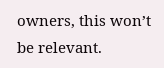owners, this won’t be relevant.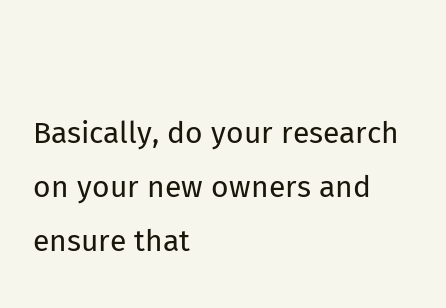Basically, do your research on your new owners and ensure that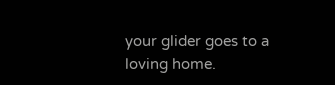your glider goes to a loving home.